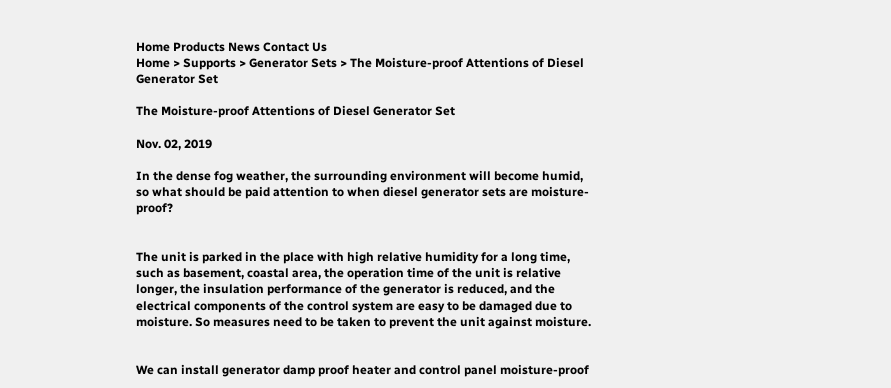Home Products News Contact Us
Home > Supports > Generator Sets > The Moisture-proof Attentions of Diesel Generator Set

The Moisture-proof Attentions of Diesel Generator Set

Nov. 02, 2019

In the dense fog weather, the surrounding environment will become humid, so what should be paid attention to when diesel generator sets are moisture-proof?


The unit is parked in the place with high relative humidity for a long time, such as basement, coastal area, the operation time of the unit is relative longer, the insulation performance of the generator is reduced, and the electrical components of the control system are easy to be damaged due to moisture. So measures need to be taken to prevent the unit against moisture.


We can install generator damp proof heater and control panel moisture-proof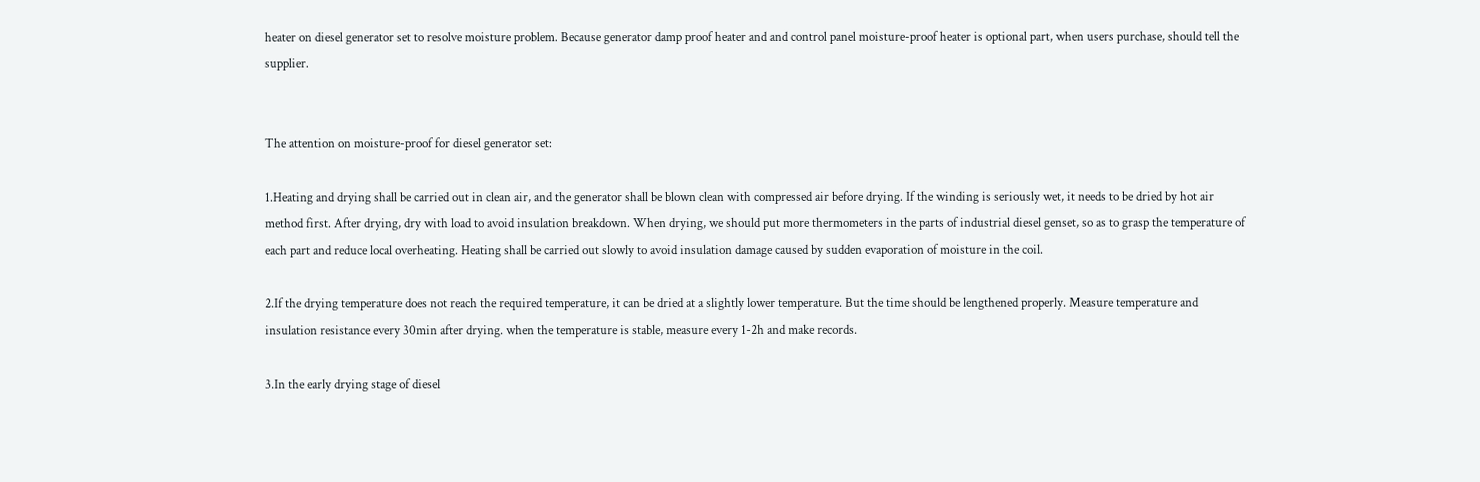heater on diesel generator set to resolve moisture problem. Because generator damp proof heater and and control panel moisture-proof heater is optional part, when users purchase, should tell the supplier.


The attention on moisture-proof for diesel generator set:

1.Heating and drying shall be carried out in clean air, and the generator shall be blown clean with compressed air before drying. If the winding is seriously wet, it needs to be dried by hot air method first. After drying, dry with load to avoid insulation breakdown. When drying, we should put more thermometers in the parts of industrial diesel genset, so as to grasp the temperature of each part and reduce local overheating. Heating shall be carried out slowly to avoid insulation damage caused by sudden evaporation of moisture in the coil.

2.If the drying temperature does not reach the required temperature, it can be dried at a slightly lower temperature. But the time should be lengthened properly. Measure temperature and insulation resistance every 30min after drying. when the temperature is stable, measure every 1-2h and make records.

3.In the early drying stage of diesel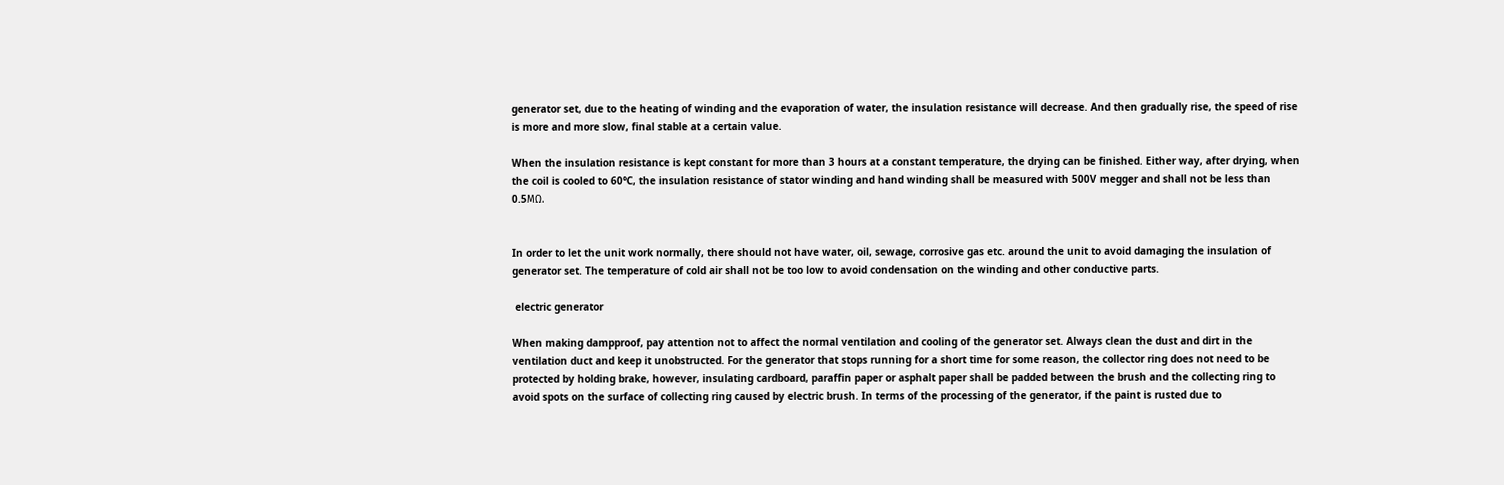generator set, due to the heating of winding and the evaporation of water, the insulation resistance will decrease. And then gradually rise, the speed of rise is more and more slow, final stable at a certain value.

When the insulation resistance is kept constant for more than 3 hours at a constant temperature, the drying can be finished. Either way, after drying, when the coil is cooled to 60℃, the insulation resistance of stator winding and hand winding shall be measured with 500V megger and shall not be less than 0.5MΩ.


In order to let the unit work normally, there should not have water, oil, sewage, corrosive gas etc. around the unit to avoid damaging the insulation of generator set. The temperature of cold air shall not be too low to avoid condensation on the winding and other conductive parts.

 electric generator

When making dampproof, pay attention not to affect the normal ventilation and cooling of the generator set. Always clean the dust and dirt in the ventilation duct and keep it unobstructed. For the generator that stops running for a short time for some reason, the collector ring does not need to be protected by holding brake, however, insulating cardboard, paraffin paper or asphalt paper shall be padded between the brush and the collecting ring to avoid spots on the surface of collecting ring caused by electric brush. In terms of the processing of the generator, if the paint is rusted due to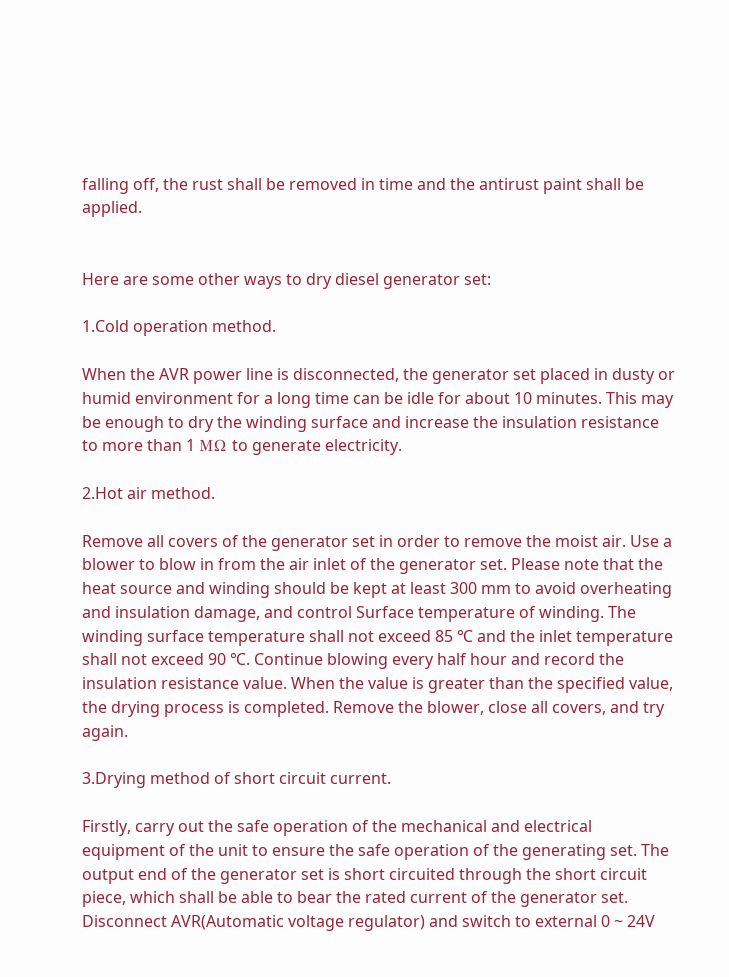falling off, the rust shall be removed in time and the antirust paint shall be applied.


Here are some other ways to dry diesel generator set:

1.Cold operation method.

When the AVR power line is disconnected, the generator set placed in dusty or humid environment for a long time can be idle for about 10 minutes. This may be enough to dry the winding surface and increase the insulation resistance to more than 1 MΩ to generate electricity.

2.Hot air method.

Remove all covers of the generator set in order to remove the moist air. Use a blower to blow in from the air inlet of the generator set. Please note that the heat source and winding should be kept at least 300 mm to avoid overheating and insulation damage, and control Surface temperature of winding. The winding surface temperature shall not exceed 85 ℃ and the inlet temperature shall not exceed 90 ℃. Continue blowing every half hour and record the insulation resistance value. When the value is greater than the specified value, the drying process is completed. Remove the blower, close all covers, and try again.

3.Drying method of short circuit current.

Firstly, carry out the safe operation of the mechanical and electrical equipment of the unit to ensure the safe operation of the generating set. The output end of the generator set is short circuited through the short circuit piece, which shall be able to bear the rated current of the generator set. Disconnect AVR(Automatic voltage regulator) and switch to external 0 ~ 24V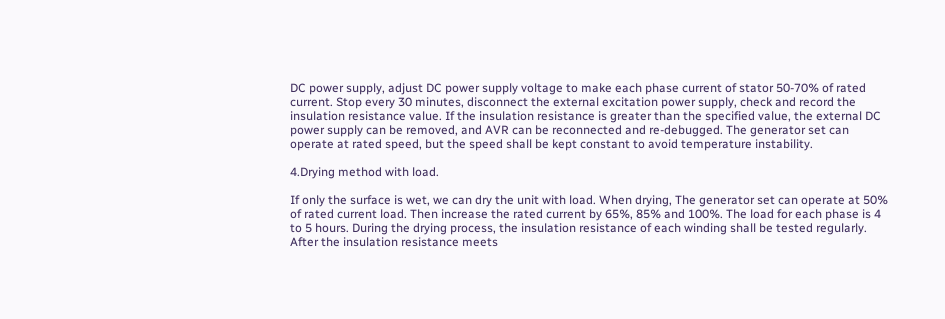DC power supply, adjust DC power supply voltage to make each phase current of stator 50-70% of rated current. Stop every 30 minutes, disconnect the external excitation power supply, check and record the insulation resistance value. If the insulation resistance is greater than the specified value, the external DC power supply can be removed, and AVR can be reconnected and re-debugged. The generator set can operate at rated speed, but the speed shall be kept constant to avoid temperature instability.

4.Drying method with load.

If only the surface is wet, we can dry the unit with load. When drying, The generator set can operate at 50% of rated current load. Then increase the rated current by 65%, 85% and 100%. The load for each phase is 4 to 5 hours. During the drying process, the insulation resistance of each winding shall be tested regularly. After the insulation resistance meets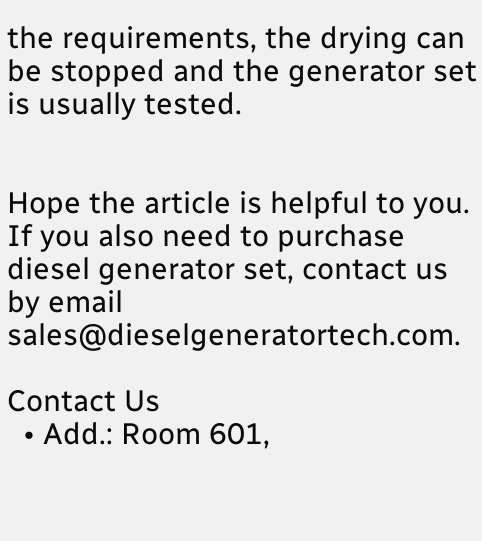the requirements, the drying can be stopped and the generator set is usually tested.


Hope the article is helpful to you. If you also need to purchase diesel generator set, contact us by email sales@dieselgeneratortech.com.

Contact Us
  • Add.: Room 601,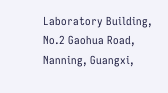Laboratory Building, No.2 Gaohua Road, Nanning, Guangxi,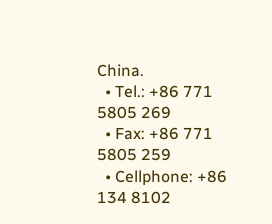China.
  • Tel.: +86 771 5805 269
  • Fax: +86 771 5805 259
  • Cellphone: +86 134 8102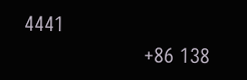4441
                    +86 138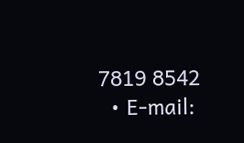7819 8542
  • E-mail: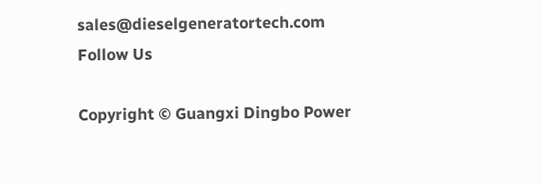sales@dieselgeneratortech.com
Follow Us

Copyright © Guangxi Dingbo Power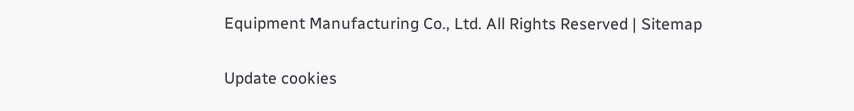Equipment Manufacturing Co., Ltd. All Rights Reserved | Sitemap

Update cookies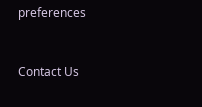preferences


Contact Us